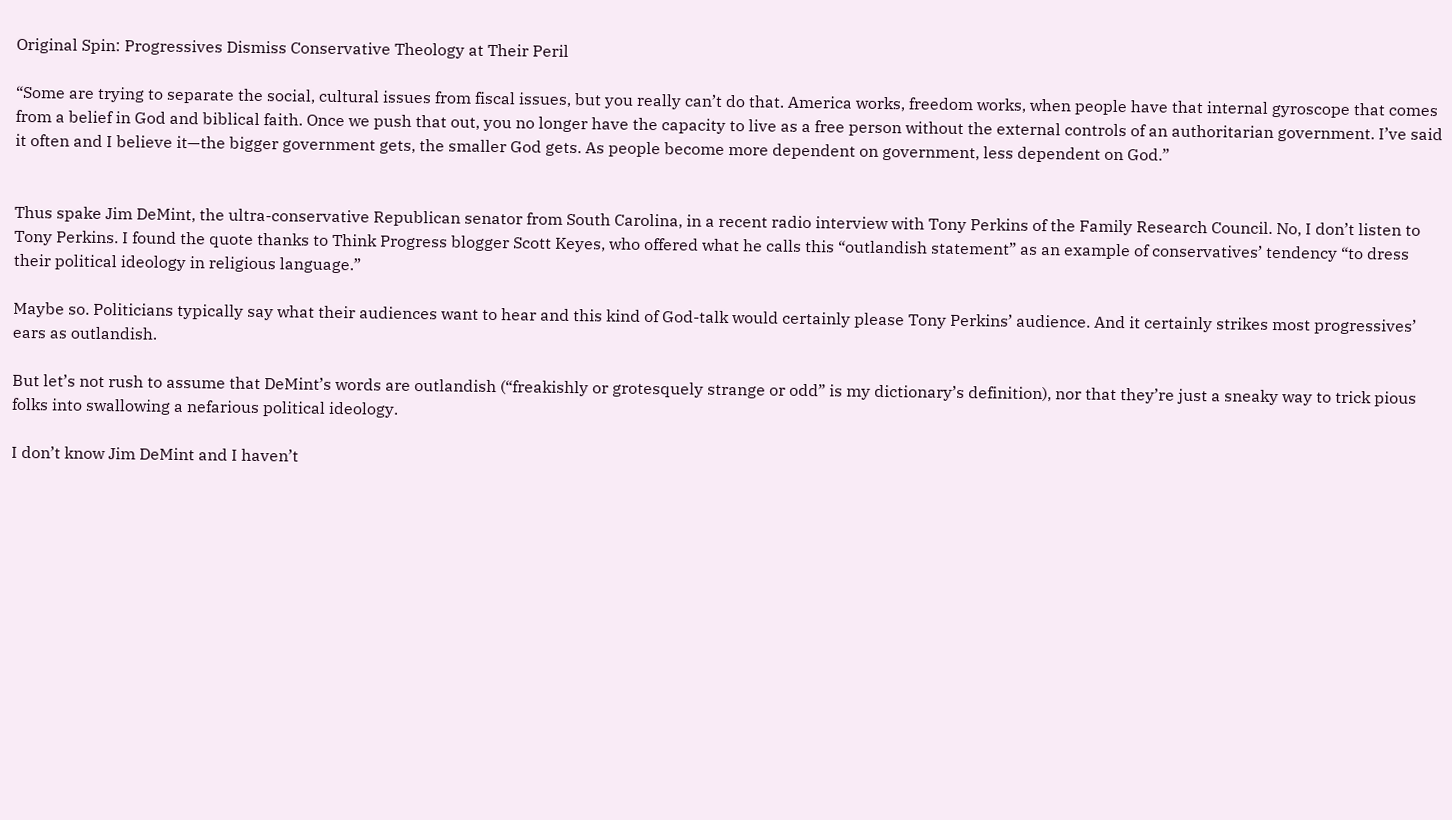Original Spin: Progressives Dismiss Conservative Theology at Their Peril

“Some are trying to separate the social, cultural issues from fiscal issues, but you really can’t do that. America works, freedom works, when people have that internal gyroscope that comes from a belief in God and biblical faith. Once we push that out, you no longer have the capacity to live as a free person without the external controls of an authoritarian government. I’ve said it often and I believe it—the bigger government gets, the smaller God gets. As people become more dependent on government, less dependent on God.”


Thus spake Jim DeMint, the ultra-conservative Republican senator from South Carolina, in a recent radio interview with Tony Perkins of the Family Research Council. No, I don’t listen to Tony Perkins. I found the quote thanks to Think Progress blogger Scott Keyes, who offered what he calls this “outlandish statement” as an example of conservatives’ tendency “to dress their political ideology in religious language.”

Maybe so. Politicians typically say what their audiences want to hear and this kind of God-talk would certainly please Tony Perkins’ audience. And it certainly strikes most progressives’ ears as outlandish.

But let’s not rush to assume that DeMint’s words are outlandish (“freakishly or grotesquely strange or odd” is my dictionary’s definition), nor that they’re just a sneaky way to trick pious folks into swallowing a nefarious political ideology.

I don’t know Jim DeMint and I haven’t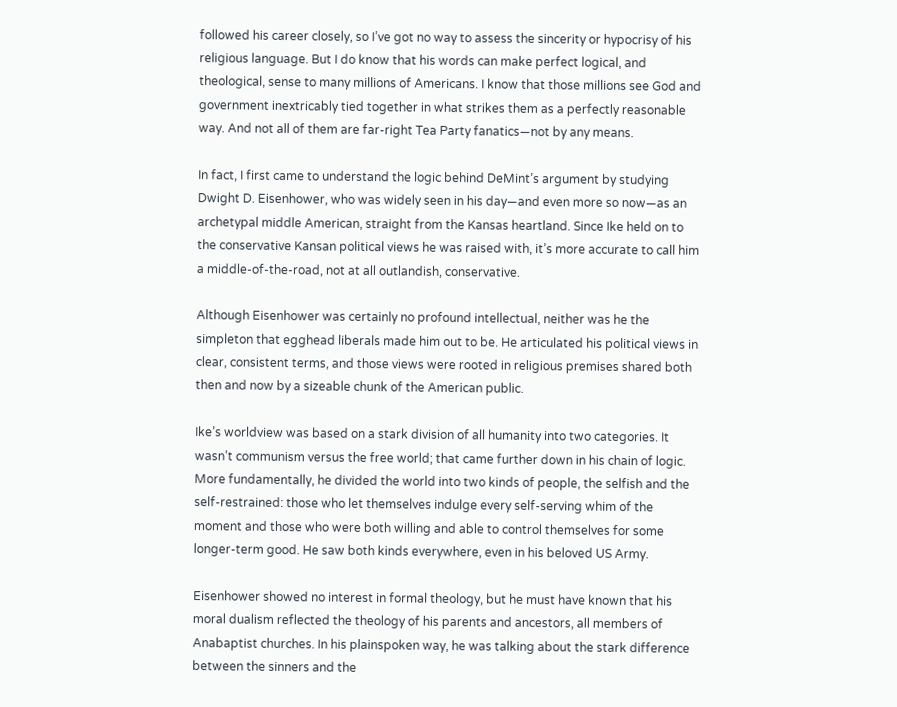followed his career closely, so I’ve got no way to assess the sincerity or hypocrisy of his religious language. But I do know that his words can make perfect logical, and theological, sense to many millions of Americans. I know that those millions see God and government inextricably tied together in what strikes them as a perfectly reasonable way. And not all of them are far-right Tea Party fanatics—not by any means.

In fact, I first came to understand the logic behind DeMint’s argument by studying Dwight D. Eisenhower, who was widely seen in his day—and even more so now—as an archetypal middle American, straight from the Kansas heartland. Since Ike held on to the conservative Kansan political views he was raised with, it’s more accurate to call him a middle-of-the-road, not at all outlandish, conservative.

Although Eisenhower was certainly no profound intellectual, neither was he the simpleton that egghead liberals made him out to be. He articulated his political views in clear, consistent terms, and those views were rooted in religious premises shared both then and now by a sizeable chunk of the American public.

Ike’s worldview was based on a stark division of all humanity into two categories. It wasn’t communism versus the free world; that came further down in his chain of logic. More fundamentally, he divided the world into two kinds of people, the selfish and the self-restrained: those who let themselves indulge every self-serving whim of the moment and those who were both willing and able to control themselves for some longer-term good. He saw both kinds everywhere, even in his beloved US Army.

Eisenhower showed no interest in formal theology, but he must have known that his moral dualism reflected the theology of his parents and ancestors, all members of Anabaptist churches. In his plainspoken way, he was talking about the stark difference between the sinners and the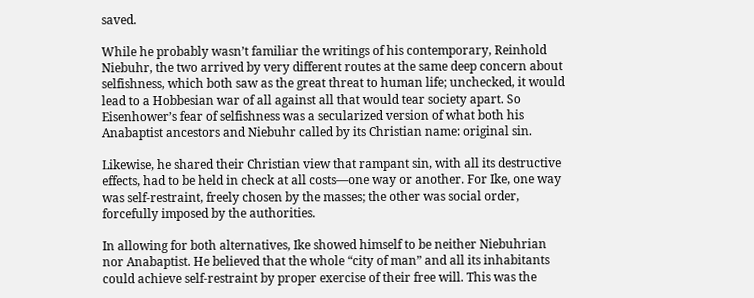saved.

While he probably wasn’t familiar the writings of his contemporary, Reinhold Niebuhr, the two arrived by very different routes at the same deep concern about selfishness, which both saw as the great threat to human life; unchecked, it would lead to a Hobbesian war of all against all that would tear society apart. So Eisenhower’s fear of selfishness was a secularized version of what both his Anabaptist ancestors and Niebuhr called by its Christian name: original sin.

Likewise, he shared their Christian view that rampant sin, with all its destructive effects, had to be held in check at all costs—one way or another. For Ike, one way was self-restraint, freely chosen by the masses; the other was social order, forcefully imposed by the authorities.

In allowing for both alternatives, Ike showed himself to be neither Niebuhrian nor Anabaptist. He believed that the whole “city of man” and all its inhabitants could achieve self-restraint by proper exercise of their free will. This was the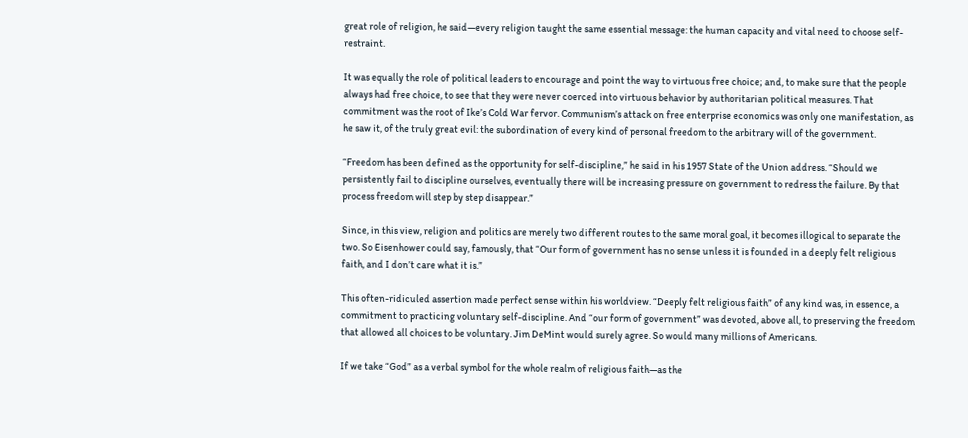great role of religion, he said—every religion taught the same essential message: the human capacity and vital need to choose self-restraint.

It was equally the role of political leaders to encourage and point the way to virtuous free choice; and, to make sure that the people always had free choice, to see that they were never coerced into virtuous behavior by authoritarian political measures. That commitment was the root of Ike’s Cold War fervor. Communism’s attack on free enterprise economics was only one manifestation, as he saw it, of the truly great evil: the subordination of every kind of personal freedom to the arbitrary will of the government.

“Freedom has been defined as the opportunity for self-discipline,” he said in his 1957 State of the Union address. “Should we persistently fail to discipline ourselves, eventually there will be increasing pressure on government to redress the failure. By that process freedom will step by step disappear.”

Since, in this view, religion and politics are merely two different routes to the same moral goal, it becomes illogical to separate the two. So Eisenhower could say, famously, that “Our form of government has no sense unless it is founded in a deeply felt religious faith, and I don’t care what it is.”

This often-ridiculed assertion made perfect sense within his worldview. “Deeply felt religious faith” of any kind was, in essence, a commitment to practicing voluntary self-discipline. And “our form of government” was devoted, above all, to preserving the freedom that allowed all choices to be voluntary. Jim DeMint would surely agree. So would many millions of Americans.

If we take “God” as a verbal symbol for the whole realm of religious faith—as the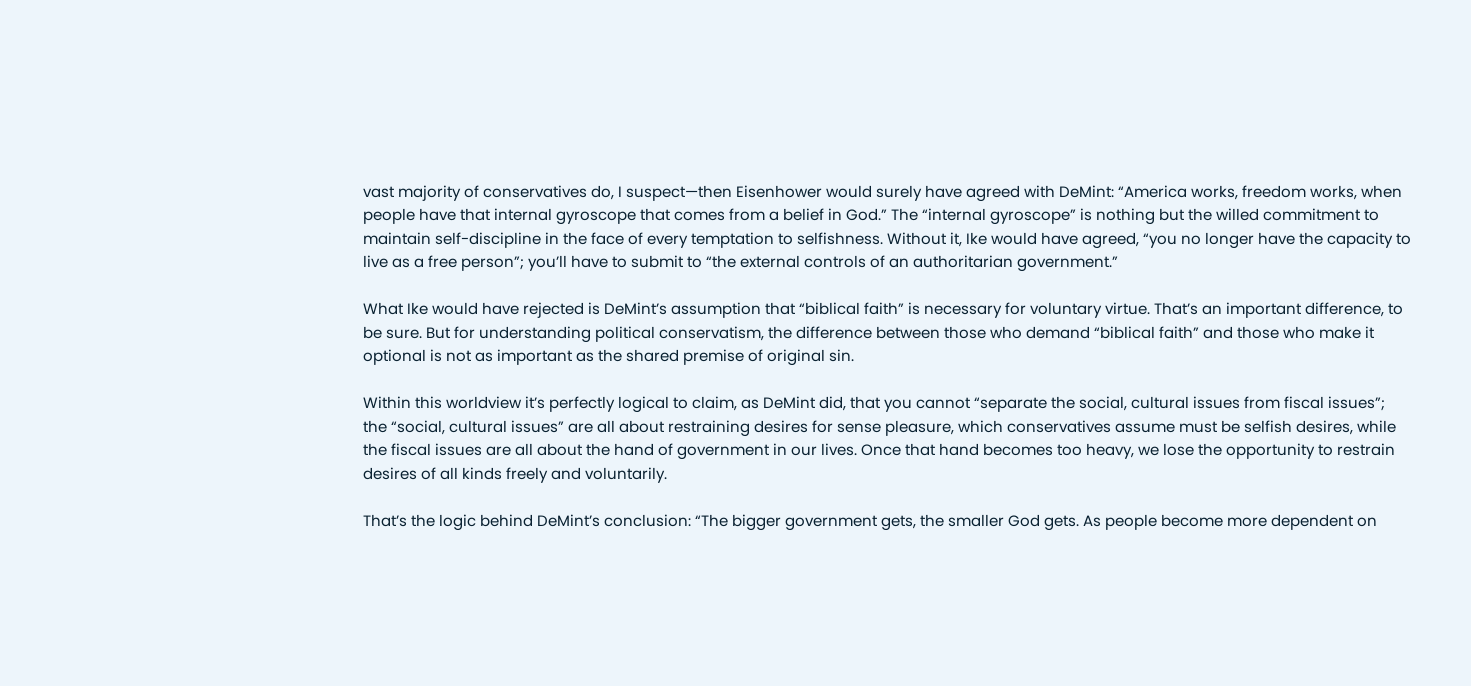vast majority of conservatives do, I suspect—then Eisenhower would surely have agreed with DeMint: “America works, freedom works, when people have that internal gyroscope that comes from a belief in God.” The “internal gyroscope” is nothing but the willed commitment to maintain self-discipline in the face of every temptation to selfishness. Without it, Ike would have agreed, “you no longer have the capacity to live as a free person”; you’ll have to submit to “the external controls of an authoritarian government.”

What Ike would have rejected is DeMint’s assumption that “biblical faith” is necessary for voluntary virtue. That’s an important difference, to be sure. But for understanding political conservatism, the difference between those who demand “biblical faith” and those who make it optional is not as important as the shared premise of original sin.

Within this worldview it’s perfectly logical to claim, as DeMint did, that you cannot “separate the social, cultural issues from fiscal issues”; the “social, cultural issues” are all about restraining desires for sense pleasure, which conservatives assume must be selfish desires, while the fiscal issues are all about the hand of government in our lives. Once that hand becomes too heavy, we lose the opportunity to restrain desires of all kinds freely and voluntarily.

That’s the logic behind DeMint’s conclusion: “The bigger government gets, the smaller God gets. As people become more dependent on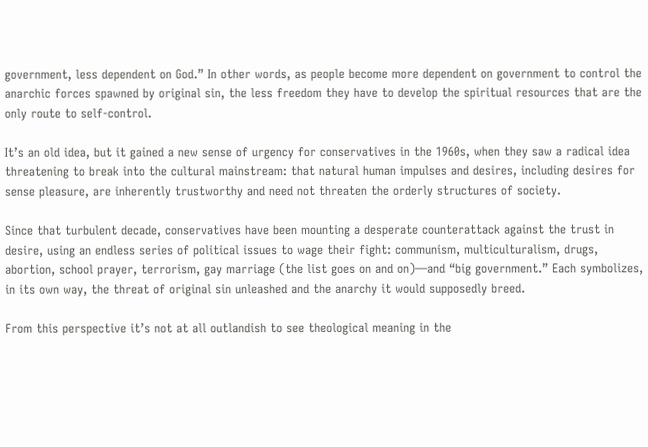government, less dependent on God.” In other words, as people become more dependent on government to control the anarchic forces spawned by original sin, the less freedom they have to develop the spiritual resources that are the only route to self-control.

It’s an old idea, but it gained a new sense of urgency for conservatives in the 1960s, when they saw a radical idea threatening to break into the cultural mainstream: that natural human impulses and desires, including desires for sense pleasure, are inherently trustworthy and need not threaten the orderly structures of society.

Since that turbulent decade, conservatives have been mounting a desperate counterattack against the trust in desire, using an endless series of political issues to wage their fight: communism, multiculturalism, drugs, abortion, school prayer, terrorism, gay marriage (the list goes on and on)—and “big government.” Each symbolizes, in its own way, the threat of original sin unleashed and the anarchy it would supposedly breed.

From this perspective it’s not at all outlandish to see theological meaning in the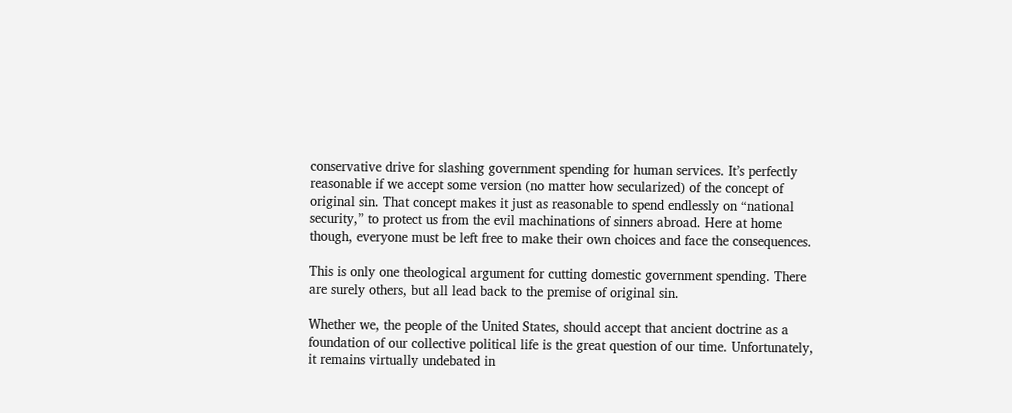conservative drive for slashing government spending for human services. It’s perfectly reasonable if we accept some version (no matter how secularized) of the concept of original sin. That concept makes it just as reasonable to spend endlessly on “national security,” to protect us from the evil machinations of sinners abroad. Here at home though, everyone must be left free to make their own choices and face the consequences.

This is only one theological argument for cutting domestic government spending. There are surely others, but all lead back to the premise of original sin.

Whether we, the people of the United States, should accept that ancient doctrine as a foundation of our collective political life is the great question of our time. Unfortunately, it remains virtually undebated in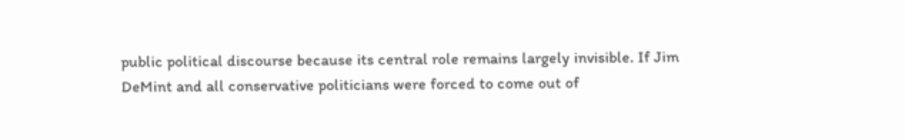public political discourse because its central role remains largely invisible. If Jim DeMint and all conservative politicians were forced to come out of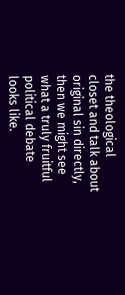the theological closet and talk about original sin directly, then we might see what a truly fruitful political debate looks like.